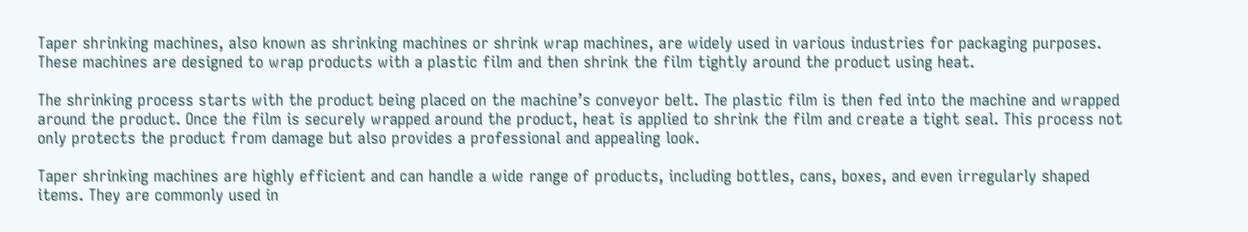Taper shrinking machines, also known as shrinking machines or shrink wrap machines, are widely used in various industries for packaging purposes. These machines are designed to wrap products with a plastic film and then shrink the film tightly around the product using heat.

The shrinking process starts with the product being placed on the machine’s conveyor belt. The plastic film is then fed into the machine and wrapped around the product. Once the film is securely wrapped around the product, heat is applied to shrink the film and create a tight seal. This process not only protects the product from damage but also provides a professional and appealing look.

Taper shrinking machines are highly efficient and can handle a wide range of products, including bottles, cans, boxes, and even irregularly shaped items. They are commonly used in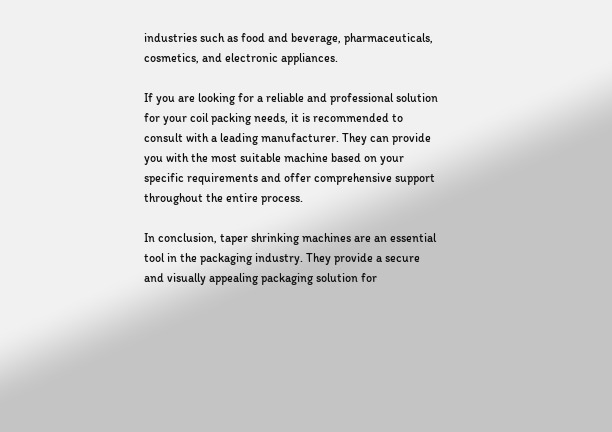industries such as food and beverage, pharmaceuticals, cosmetics, and electronic appliances.

If you are looking for a reliable and professional solution for your coil packing needs, it is recommended to consult with a leading manufacturer. They can provide you with the most suitable machine based on your specific requirements and offer comprehensive support throughout the entire process.

In conclusion, taper shrinking machines are an essential tool in the packaging industry. They provide a secure and visually appealing packaging solution for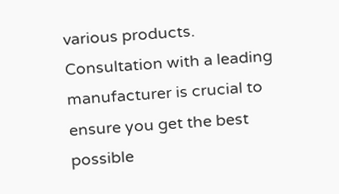various products. Consultation with a leading manufacturer is crucial to ensure you get the best possible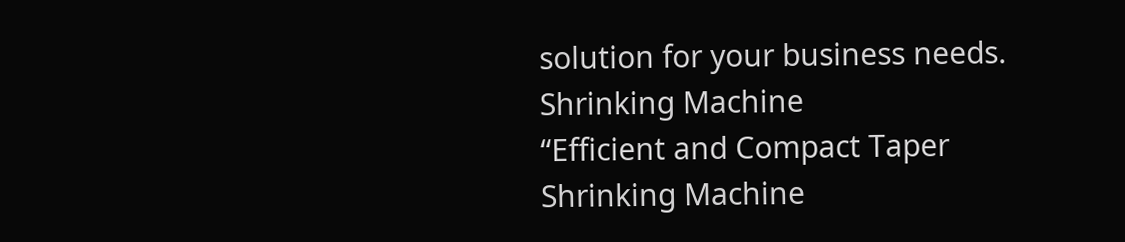solution for your business needs. Shrinking Machine
“Efficient and Compact Taper Shrinking Machine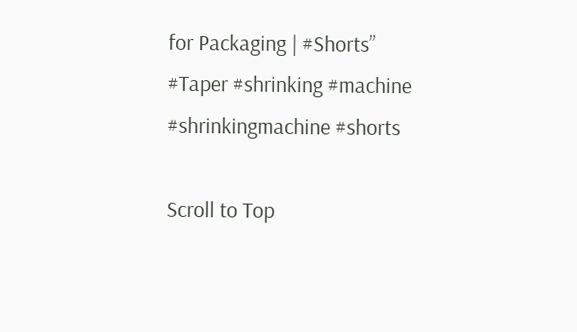for Packaging | #Shorts”
#Taper #shrinking #machine #shrinkingmachine #shorts

Scroll to Top